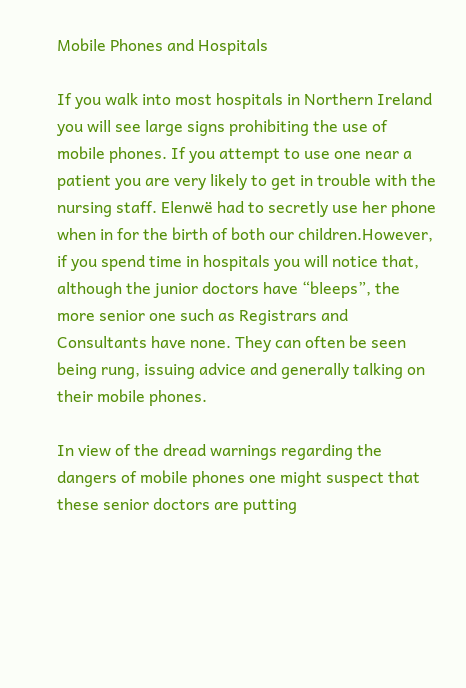Mobile Phones and Hospitals

If you walk into most hospitals in Northern Ireland you will see large signs prohibiting the use of mobile phones. If you attempt to use one near a patient you are very likely to get in trouble with the nursing staff. Elenwë had to secretly use her phone when in for the birth of both our children.However, if you spend time in hospitals you will notice that, although the junior doctors have “bleeps”, the more senior one such as Registrars and Consultants have none. They can often be seen being rung, issuing advice and generally talking on their mobile phones.

In view of the dread warnings regarding the dangers of mobile phones one might suspect that these senior doctors are putting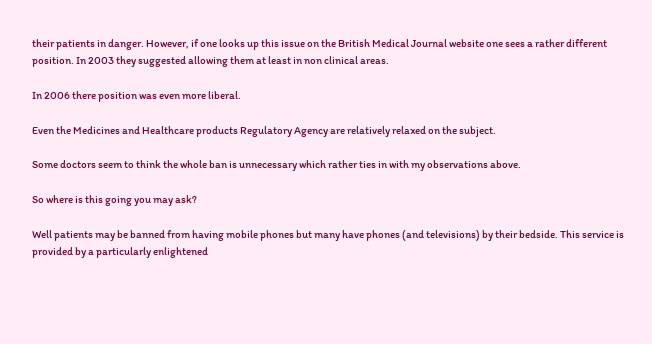their patients in danger. However, if one looks up this issue on the British Medical Journal website one sees a rather different position. In 2003 they suggested allowing them at least in non clinical areas.

In 2006 there position was even more liberal.

Even the Medicines and Healthcare products Regulatory Agency are relatively relaxed on the subject.

Some doctors seem to think the whole ban is unnecessary which rather ties in with my observations above.

So where is this going you may ask?

Well patients may be banned from having mobile phones but many have phones (and televisions) by their bedside. This service is provided by a particularly enlightened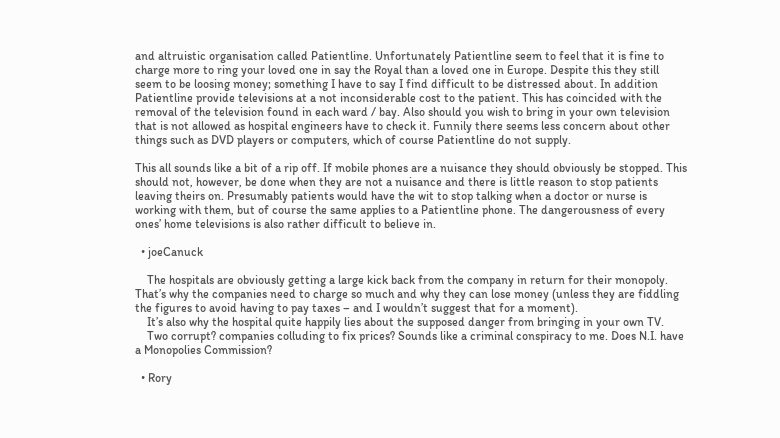and altruistic organisation called Patientline. Unfortunately Patientline seem to feel that it is fine to charge more to ring your loved one in say the Royal than a loved one in Europe. Despite this they still seem to be loosing money; something I have to say I find difficult to be distressed about. In addition Patientline provide televisions at a not inconsiderable cost to the patient. This has coincided with the removal of the television found in each ward / bay. Also should you wish to bring in your own television that is not allowed as hospital engineers have to check it. Funnily there seems less concern about other things such as DVD players or computers, which of course Patientline do not supply.

This all sounds like a bit of a rip off. If mobile phones are a nuisance they should obviously be stopped. This should not, however, be done when they are not a nuisance and there is little reason to stop patients leaving theirs on. Presumably patients would have the wit to stop talking when a doctor or nurse is working with them, but of course the same applies to a Patientline phone. The dangerousness of every ones’ home televisions is also rather difficult to believe in.

  • joeCanuck

    The hospitals are obviously getting a large kick back from the company in return for their monopoly. That’s why the companies need to charge so much and why they can lose money (unless they are fiddling the figures to avoid having to pay taxes – and I wouldn’t suggest that for a moment).
    It’s also why the hospital quite happily lies about the supposed danger from bringing in your own TV.
    Two corrupt? companies colluding to fix prices? Sounds like a criminal conspiracy to me. Does N.I. have a Monopolies Commission?

  • Rory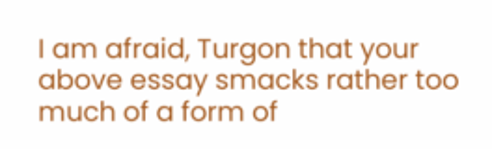I am afraid, Turgon that your above essay smacks rather too much of a form of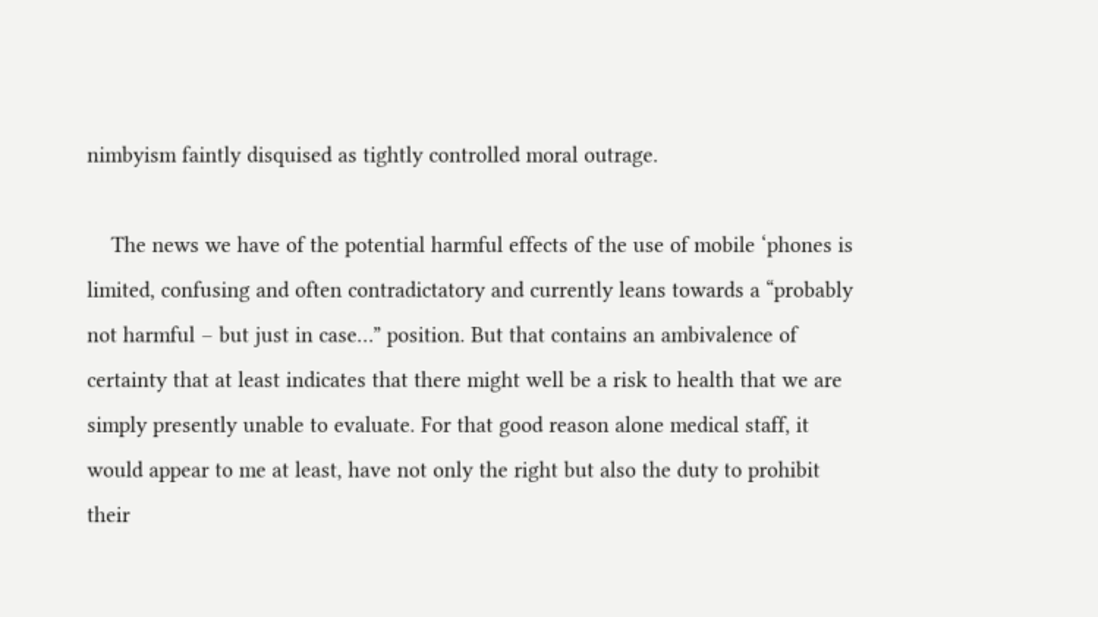nimbyism faintly disquised as tightly controlled moral outrage.

    The news we have of the potential harmful effects of the use of mobile ‘phones is limited, confusing and often contradictatory and currently leans towards a “probably not harmful – but just in case…” position. But that contains an ambivalence of certainty that at least indicates that there might well be a risk to health that we are simply presently unable to evaluate. For that good reason alone medical staff, it would appear to me at least, have not only the right but also the duty to prohibit their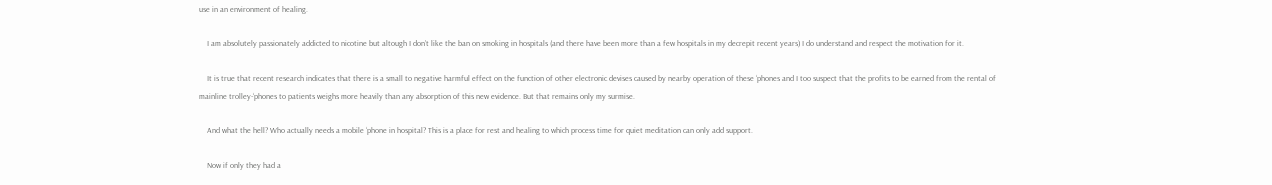use in an environment of healing.

    I am absolutely passionately addicted to nicotine but altough I don’t like the ban on smoking in hospitals (and there have been more than a few hospitals in my decrepit recent years) I do understand and respect the motivation for it.

    It is true that recent research indicates that there is a small to negative harmful effect on the function of other electronic devises caused by nearby operation of these ‘phones and I too suspect that the profits to be earned from the rental of mainline trolley-‘phones to patients weighs more heavily than any absorption of this new evidence. But that remains only my surmise.

    And what the hell? Who actually needs a mobile ‘phone in hospital? This is a place for rest and healing to which process time for quiet meditation can only add support.

    Now if only they had a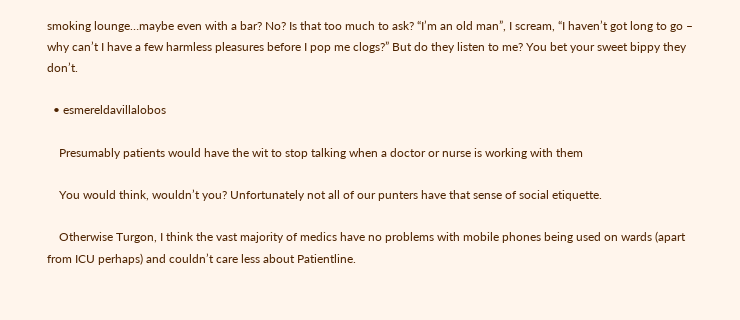smoking lounge…maybe even with a bar? No? Is that too much to ask? “I’m an old man”, I scream, “I haven’t got long to go – why can’t I have a few harmless pleasures before I pop me clogs?” But do they listen to me? You bet your sweet bippy they don’t.

  • esmereldavillalobos

    Presumably patients would have the wit to stop talking when a doctor or nurse is working with them

    You would think, wouldn’t you? Unfortunately not all of our punters have that sense of social etiquette.

    Otherwise Turgon, I think the vast majority of medics have no problems with mobile phones being used on wards (apart from ICU perhaps) and couldn’t care less about Patientline.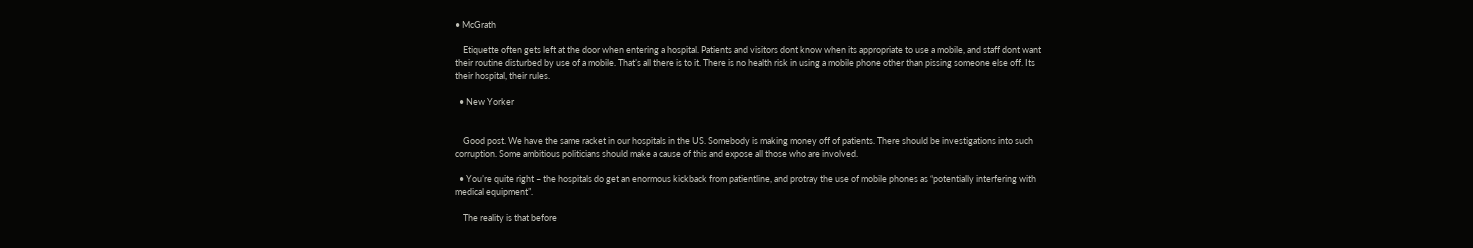• McGrath

    Etiquette often gets left at the door when entering a hospital. Patients and visitors dont know when its appropriate to use a mobile, and staff dont want their routine disturbed by use of a mobile. That’s all there is to it. There is no health risk in using a mobile phone other than pissing someone else off. Its their hospital, their rules.

  • New Yorker


    Good post. We have the same racket in our hospitals in the US. Somebody is making money off of patients. There should be investigations into such corruption. Some ambitious politicians should make a cause of this and expose all those who are involved.

  • You’re quite right – the hospitals do get an enormous kickback from patientline, and protray the use of mobile phones as “potentially interfering with medical equipment”.

    The reality is that before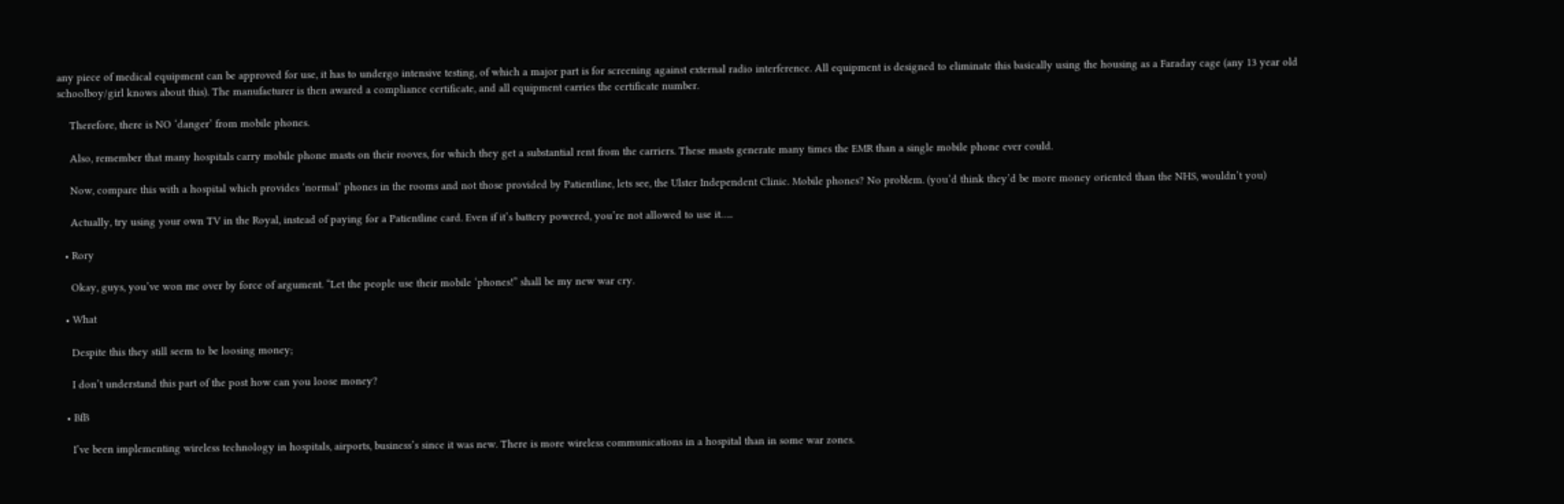any piece of medical equipment can be approved for use, it has to undergo intensive testing, of which a major part is for screening against external radio interference. All equipment is designed to eliminate this basically using the housing as a Faraday cage (any 13 year old schoolboy/girl knows about this). The manufacturer is then awared a compliance certificate, and all equipment carries the certificate number.

    Therefore, there is NO ‘danger’ from mobile phones.

    Also, remember that many hospitals carry mobile phone masts on their rooves, for which they get a substantial rent from the carriers. These masts generate many times the EMR than a single mobile phone ever could.

    Now, compare this with a hospital which provides ‘normal’ phones in the rooms and not those provided by Patientline, lets see, the Ulster Independent Clinic. Mobile phones? No problem. (you’d think they’d be more money oriented than the NHS, wouldn’t you)

    Actually, try using your own TV in the Royal, instead of paying for a Patientline card. Even if it’s battery powered, you’re not allowed to use it…..

  • Rory

    Okay, guys, you’ve won me over by force of argument. “Let the people use their mobile ‘phones!” shall be my new war cry.

  • What

    Despite this they still seem to be loosing money;

    I don’t understand this part of the post how can you loose money?

  • BfB

    I’ve been implementing wireless technology in hospitals, airports, business’s since it was new. There is more wireless communications in a hospital than in some war zones.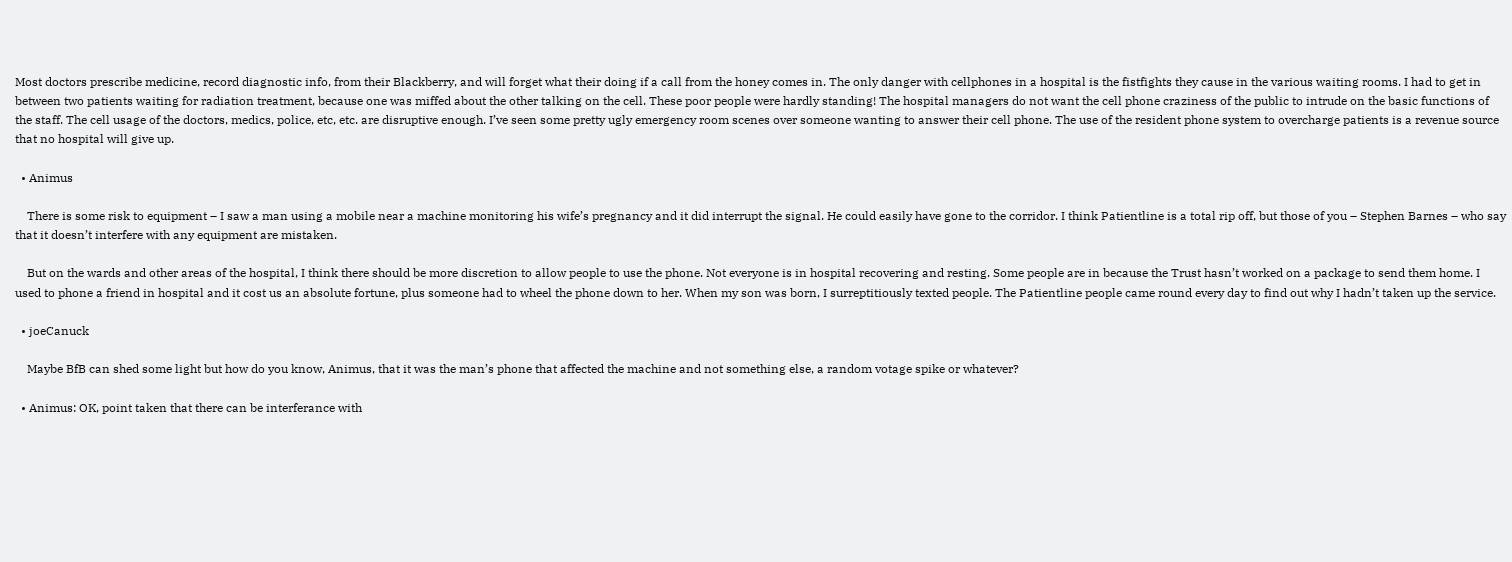Most doctors prescribe medicine, record diagnostic info, from their Blackberry, and will forget what their doing if a call from the honey comes in. The only danger with cellphones in a hospital is the fistfights they cause in the various waiting rooms. I had to get in between two patients waiting for radiation treatment, because one was miffed about the other talking on the cell. These poor people were hardly standing! The hospital managers do not want the cell phone craziness of the public to intrude on the basic functions of the staff. The cell usage of the doctors, medics, police, etc, etc. are disruptive enough. I’ve seen some pretty ugly emergency room scenes over someone wanting to answer their cell phone. The use of the resident phone system to overcharge patients is a revenue source that no hospital will give up.

  • Animus

    There is some risk to equipment – I saw a man using a mobile near a machine monitoring his wife’s pregnancy and it did interrupt the signal. He could easily have gone to the corridor. I think Patientline is a total rip off, but those of you – Stephen Barnes – who say that it doesn’t interfere with any equipment are mistaken.

    But on the wards and other areas of the hospital, I think there should be more discretion to allow people to use the phone. Not everyone is in hospital recovering and resting. Some people are in because the Trust hasn’t worked on a package to send them home. I used to phone a friend in hospital and it cost us an absolute fortune, plus someone had to wheel the phone down to her. When my son was born, I surreptitiously texted people. The Patientline people came round every day to find out why I hadn’t taken up the service.

  • joeCanuck

    Maybe BfB can shed some light but how do you know, Animus, that it was the man’s phone that affected the machine and not something else, a random votage spike or whatever?

  • Animus: OK, point taken that there can be interferance with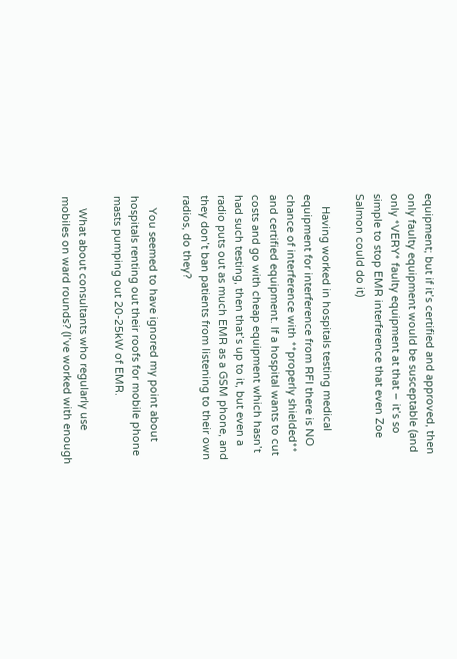equipment; but if it’s certified and approved, then only faulty equipment would be susceptable (and only *VERY* faulty equipment at that – it’s so simple to stop EMR interference that even Zoe Salmon could do it)

    Having worked in hospitals testing medical equipment for interference from RFI there is NO chance of interference with **properly shielded** and certified equipment. If a hospital wants to cut costs and go with cheap equipment which hasn’t had such testing, then that’s up to it, but even a radio puts out as much EMR as a GSM phone, and they don’t ban patients from listening to their own radios, do they?

    You seemed to have ignored my point about hospitals renting out their roofs for mobile phone masts pumping out 20-25kW of EMR.

    What about consultants who regularly use mobiles on ward rounds? (I’ve worked with enough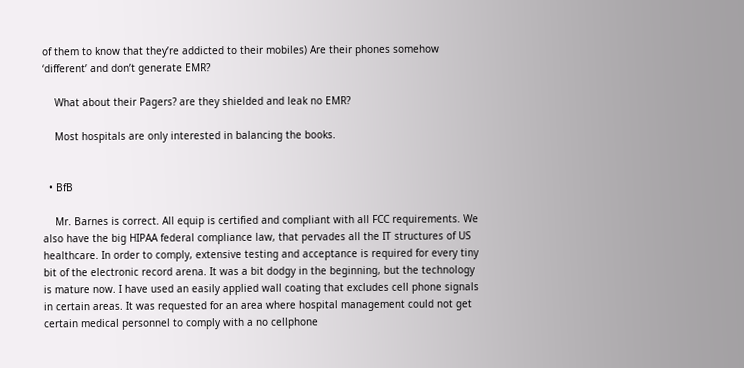of them to know that they’re addicted to their mobiles) Are their phones somehow ‘different’ and don’t generate EMR?

    What about their Pagers? are they shielded and leak no EMR?

    Most hospitals are only interested in balancing the books.


  • BfB

    Mr. Barnes is correct. All equip is certified and compliant with all FCC requirements. We also have the big HIPAA federal compliance law, that pervades all the IT structures of US healthcare. In order to comply, extensive testing and acceptance is required for every tiny bit of the electronic record arena. It was a bit dodgy in the beginning, but the technology is mature now. I have used an easily applied wall coating that excludes cell phone signals in certain areas. It was requested for an area where hospital management could not get certain medical personnel to comply with a no cellphone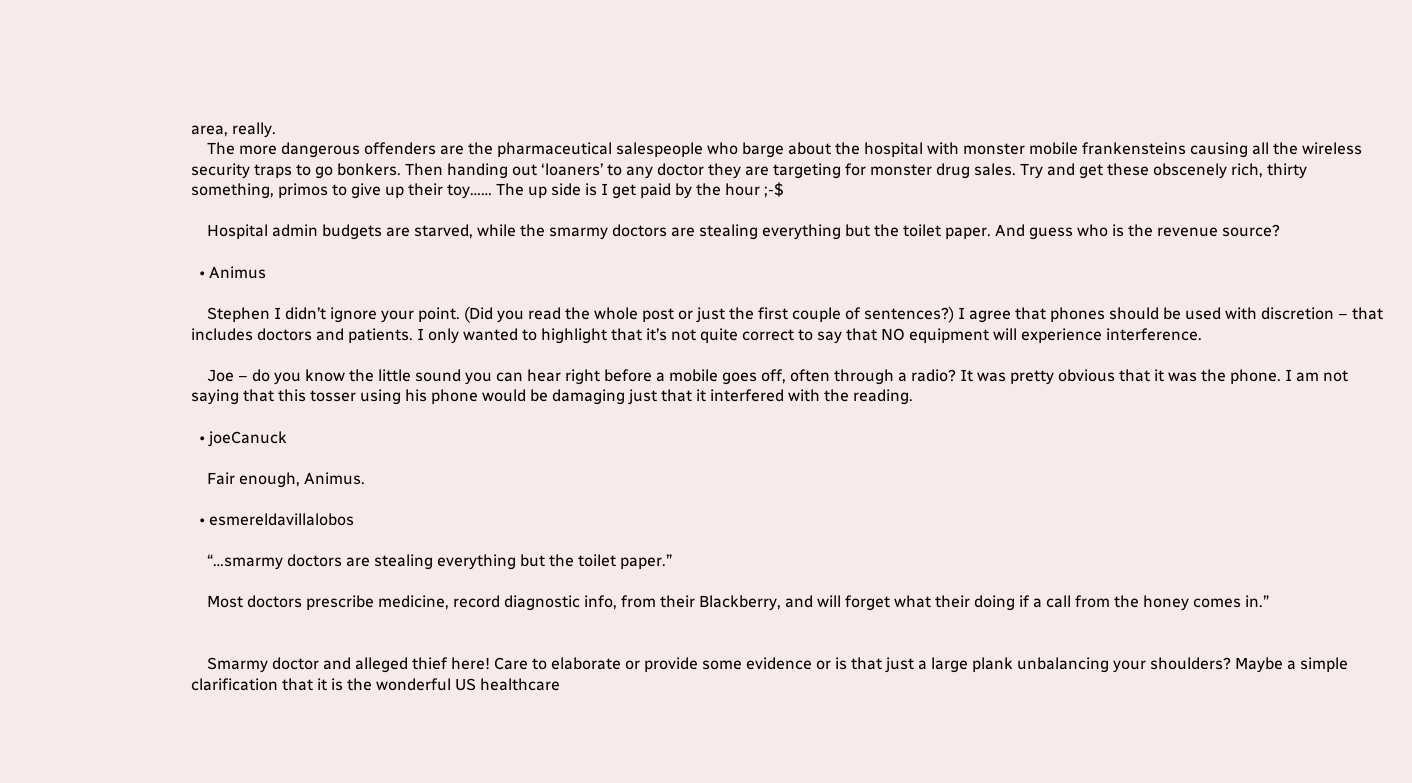area, really.
    The more dangerous offenders are the pharmaceutical salespeople who barge about the hospital with monster mobile frankensteins causing all the wireless security traps to go bonkers. Then handing out ‘loaners’ to any doctor they are targeting for monster drug sales. Try and get these obscenely rich, thirty something, primos to give up their toy…… The up side is I get paid by the hour ;-$

    Hospital admin budgets are starved, while the smarmy doctors are stealing everything but the toilet paper. And guess who is the revenue source?

  • Animus

    Stephen I didn’t ignore your point. (Did you read the whole post or just the first couple of sentences?) I agree that phones should be used with discretion – that includes doctors and patients. I only wanted to highlight that it’s not quite correct to say that NO equipment will experience interference.

    Joe – do you know the little sound you can hear right before a mobile goes off, often through a radio? It was pretty obvious that it was the phone. I am not saying that this tosser using his phone would be damaging just that it interfered with the reading.

  • joeCanuck

    Fair enough, Animus.

  • esmereldavillalobos

    “…smarmy doctors are stealing everything but the toilet paper.”

    Most doctors prescribe medicine, record diagnostic info, from their Blackberry, and will forget what their doing if a call from the honey comes in.”


    Smarmy doctor and alleged thief here! Care to elaborate or provide some evidence or is that just a large plank unbalancing your shoulders? Maybe a simple clarification that it is the wonderful US healthcare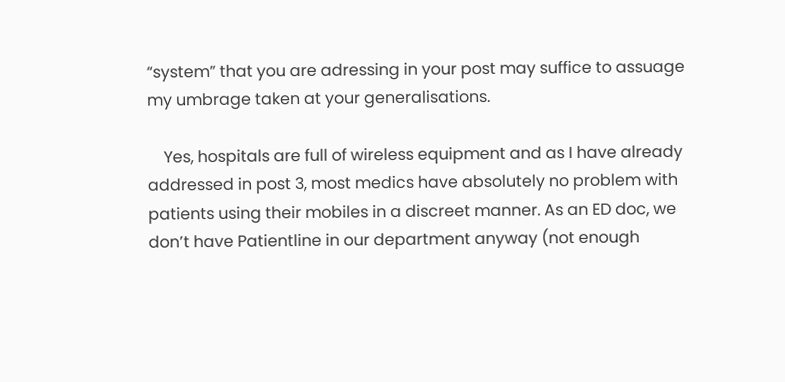“system” that you are adressing in your post may suffice to assuage my umbrage taken at your generalisations.

    Yes, hospitals are full of wireless equipment and as I have already addressed in post 3, most medics have absolutely no problem with patients using their mobiles in a discreet manner. As an ED doc, we don’t have Patientline in our department anyway (not enough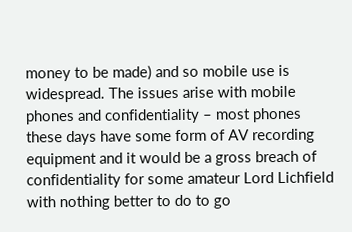money to be made) and so mobile use is widespread. The issues arise with mobile phones and confidentiality – most phones these days have some form of AV recording equipment and it would be a gross breach of confidentiality for some amateur Lord Lichfield with nothing better to do to go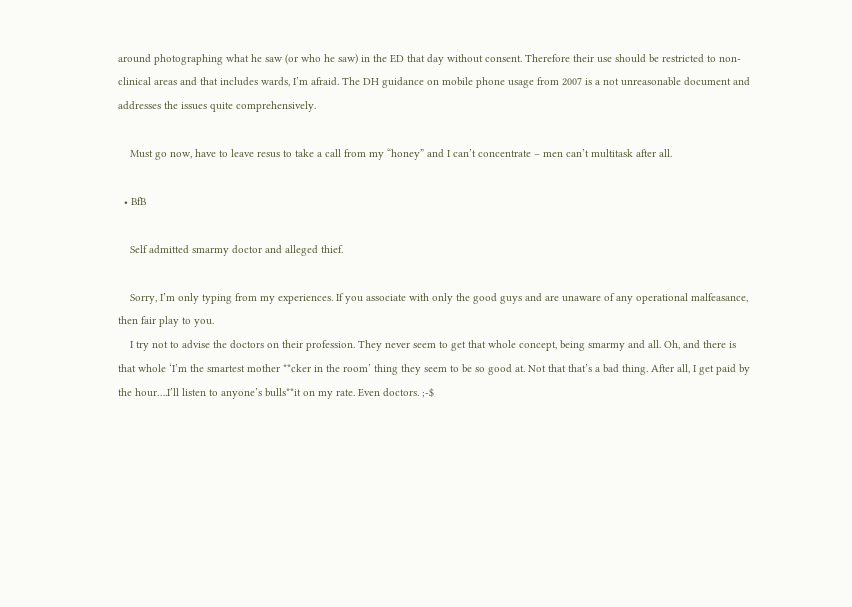around photographing what he saw (or who he saw) in the ED that day without consent. Therefore their use should be restricted to non-clinical areas and that includes wards, I’m afraid. The DH guidance on mobile phone usage from 2007 is a not unreasonable document and addresses the issues quite comprehensively.

    Must go now, have to leave resus to take a call from my “honey” and I can’t concentrate – men can’t multitask after all.

  • BfB

    Self admitted smarmy doctor and alleged thief.

    Sorry, I’m only typing from my experiences. If you associate with only the good guys and are unaware of any operational malfeasance, then fair play to you.
    I try not to advise the doctors on their profession. They never seem to get that whole concept, being smarmy and all. Oh, and there is that whole ‘I’m the smartest mother **cker in the room’ thing they seem to be so good at. Not that that’s a bad thing. After all, I get paid by the hour….I’ll listen to anyone’s bulls**it on my rate. Even doctors. ;-$